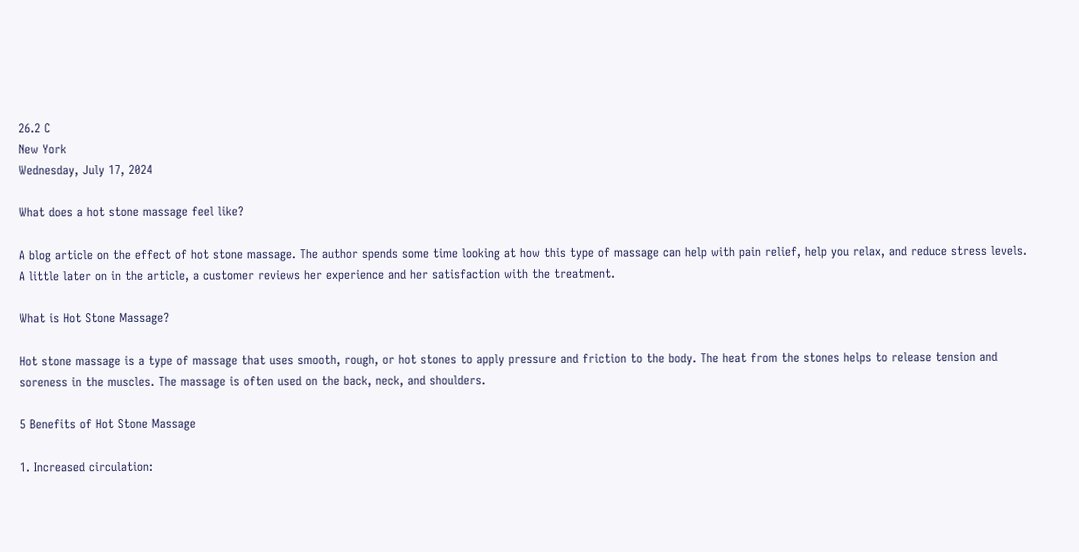26.2 C
New York
Wednesday, July 17, 2024

What does a hot stone massage feel like?

A blog article on the effect of hot stone massage. The author spends some time looking at how this type of massage can help with pain relief, help you relax, and reduce stress levels. A little later on in the article, a customer reviews her experience and her satisfaction with the treatment.

What is Hot Stone Massage?

Hot stone massage is a type of massage that uses smooth, rough, or hot stones to apply pressure and friction to the body. The heat from the stones helps to release tension and soreness in the muscles. The massage is often used on the back, neck, and shoulders.

5 Benefits of Hot Stone Massage

1. Increased circulation: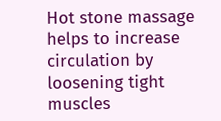Hot stone massage helps to increase circulation by loosening tight muscles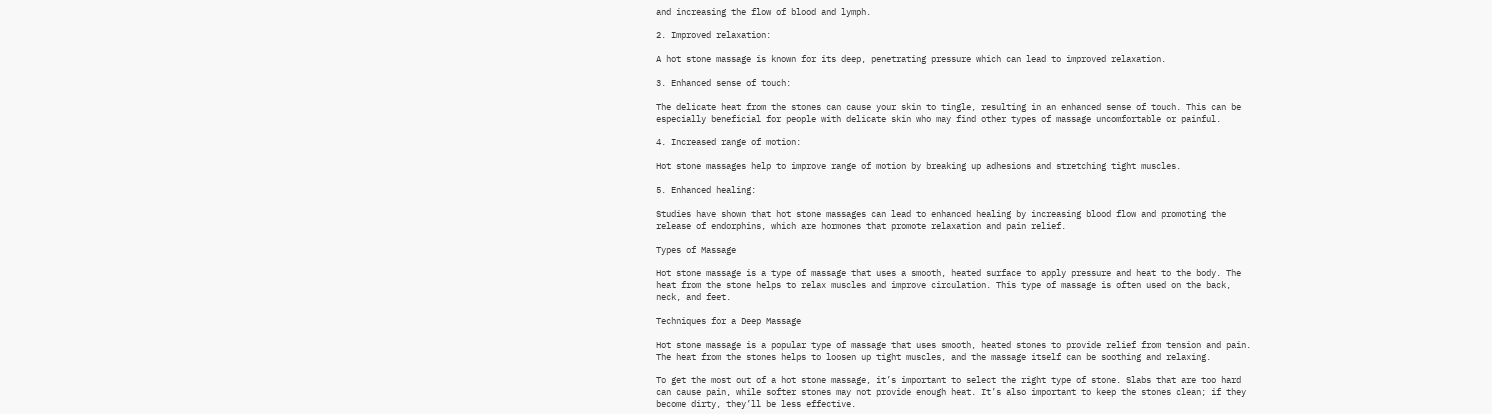and increasing the flow of blood and lymph.

2. Improved relaxation:

A hot stone massage is known for its deep, penetrating pressure which can lead to improved relaxation.

3. Enhanced sense of touch:

The delicate heat from the stones can cause your skin to tingle, resulting in an enhanced sense of touch. This can be especially beneficial for people with delicate skin who may find other types of massage uncomfortable or painful.

4. Increased range of motion:

Hot stone massages help to improve range of motion by breaking up adhesions and stretching tight muscles.

5. Enhanced healing:

Studies have shown that hot stone massages can lead to enhanced healing by increasing blood flow and promoting the release of endorphins, which are hormones that promote relaxation and pain relief.

Types of Massage

Hot stone massage is a type of massage that uses a smooth, heated surface to apply pressure and heat to the body. The heat from the stone helps to relax muscles and improve circulation. This type of massage is often used on the back, neck, and feet.

Techniques for a Deep Massage

Hot stone massage is a popular type of massage that uses smooth, heated stones to provide relief from tension and pain. The heat from the stones helps to loosen up tight muscles, and the massage itself can be soothing and relaxing.

To get the most out of a hot stone massage, it’s important to select the right type of stone. Slabs that are too hard can cause pain, while softer stones may not provide enough heat. It’s also important to keep the stones clean; if they become dirty, they’ll be less effective.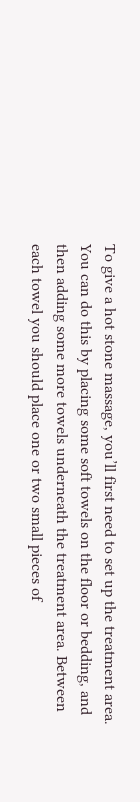To give a hot stone massage, you’ll first need to set up the treatment area. You can do this by placing some soft towels on the floor or bedding, and then adding some more towels underneath the treatment area. Between each towel you should place one or two small pieces of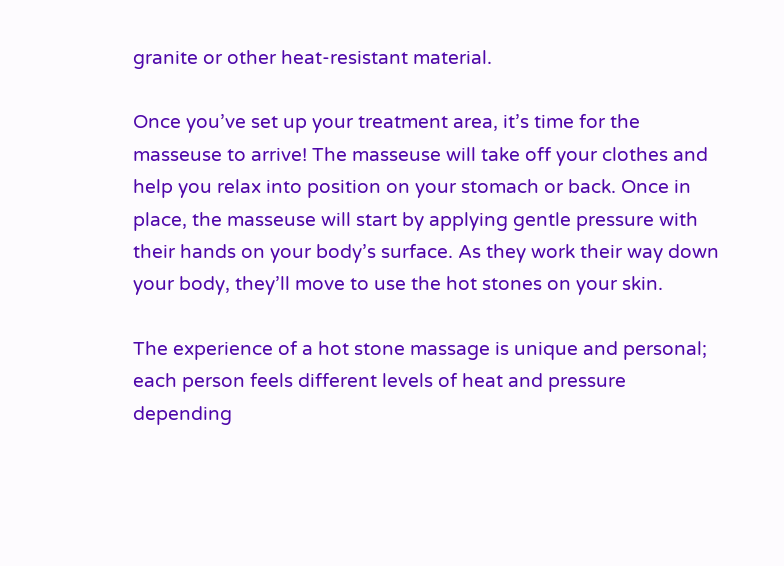granite or other heat-resistant material.

Once you’ve set up your treatment area, it’s time for the masseuse to arrive! The masseuse will take off your clothes and help you relax into position on your stomach or back. Once in place, the masseuse will start by applying gentle pressure with their hands on your body’s surface. As they work their way down your body, they’ll move to use the hot stones on your skin.

The experience of a hot stone massage is unique and personal; each person feels different levels of heat and pressure depending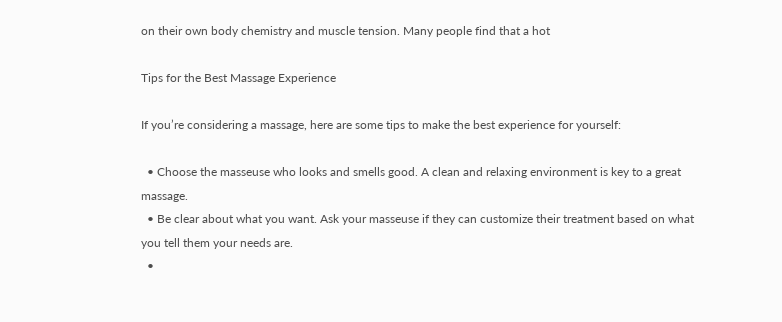on their own body chemistry and muscle tension. Many people find that a hot

Tips for the Best Massage Experience

If you’re considering a massage, here are some tips to make the best experience for yourself:

  • Choose the masseuse who looks and smells good. A clean and relaxing environment is key to a great massage.
  • Be clear about what you want. Ask your masseuse if they can customize their treatment based on what you tell them your needs are.
  •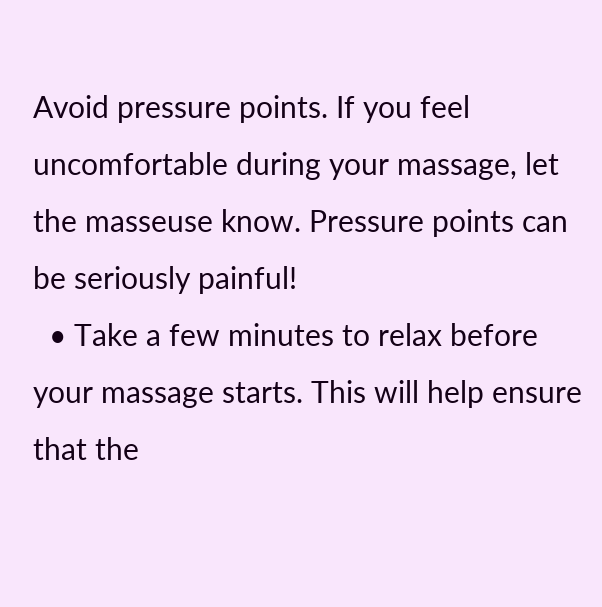Avoid pressure points. If you feel uncomfortable during your massage, let the masseuse know. Pressure points can be seriously painful!
  • Take a few minutes to relax before your massage starts. This will help ensure that the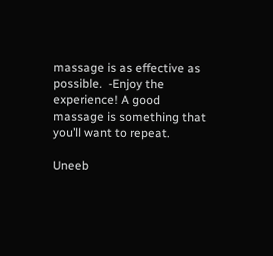massage is as effective as possible.  -Enjoy the experience! A good massage is something that you’ll want to repeat.

Uneeb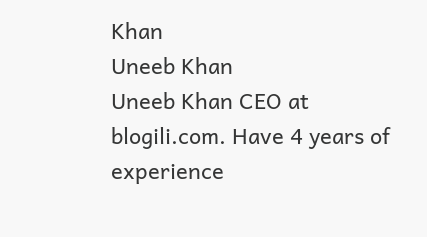Khan
Uneeb Khan
Uneeb Khan CEO at blogili.com. Have 4 years of experience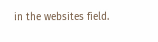in the websites field.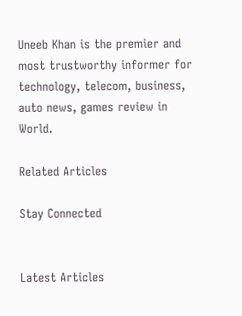Uneeb Khan is the premier and most trustworthy informer for technology, telecom, business, auto news, games review in World.

Related Articles

Stay Connected


Latest Articles